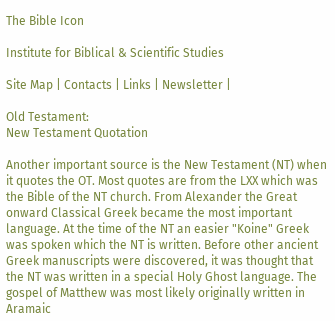The Bible Icon

Institute for Biblical & Scientific Studies

Site Map | Contacts | Links | Newsletter |

Old Testament:
New Testament Quotation

Another important source is the New Testament (NT) when it quotes the OT. Most quotes are from the LXX which was the Bible of the NT church. From Alexander the Great onward Classical Greek became the most important language. At the time of the NT an easier "Koine" Greek was spoken which the NT is written. Before other ancient Greek manuscripts were discovered, it was thought that the NT was written in a special Holy Ghost language. The gospel of Matthew was most likely originally written in Aramaic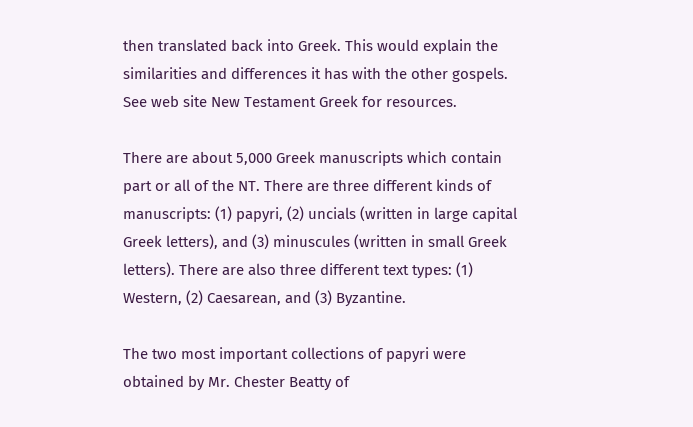then translated back into Greek. This would explain the similarities and differences it has with the other gospels. See web site New Testament Greek for resources.

There are about 5,000 Greek manuscripts which contain part or all of the NT. There are three different kinds of manuscripts: (1) papyri, (2) uncials (written in large capital Greek letters), and (3) minuscules (written in small Greek letters). There are also three different text types: (1) Western, (2) Caesarean, and (3) Byzantine.

The two most important collections of papyri were obtained by Mr. Chester Beatty of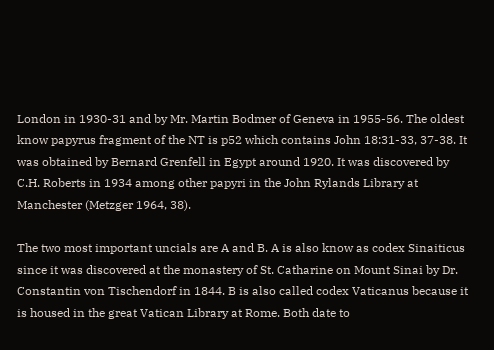London in 1930-31 and by Mr. Martin Bodmer of Geneva in 1955-56. The oldest know papyrus fragment of the NT is p52 which contains John 18:31-33, 37-38. It was obtained by Bernard Grenfell in Egypt around 1920. It was discovered by C.H. Roberts in 1934 among other papyri in the John Rylands Library at Manchester (Metzger 1964, 38).

The two most important uncials are A and B. A is also know as codex Sinaiticus since it was discovered at the monastery of St. Catharine on Mount Sinai by Dr. Constantin von Tischendorf in 1844. B is also called codex Vaticanus because it is housed in the great Vatican Library at Rome. Both date to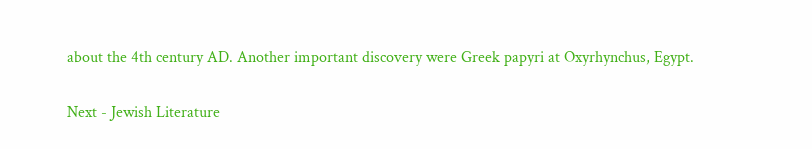about the 4th century AD. Another important discovery were Greek papyri at Oxyrhynchus, Egypt.

Next - Jewish Literature